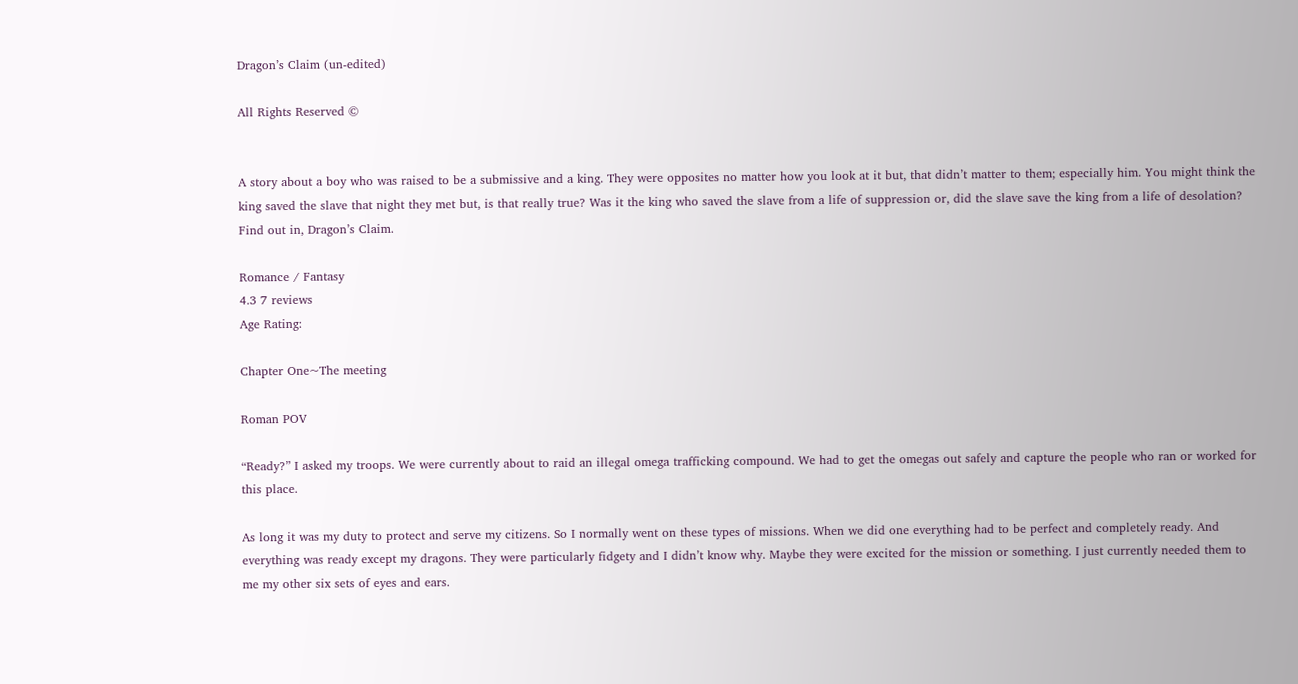Dragon’s Claim (un-edited)

All Rights Reserved ©


A story about a boy who was raised to be a submissive and a king. They were opposites no matter how you look at it but, that didn’t matter to them; especially him. You might think the king saved the slave that night they met but, is that really true? Was it the king who saved the slave from a life of suppression or, did the slave save the king from a life of desolation? Find out in, Dragon’s Claim.

Romance / Fantasy
4.3 7 reviews
Age Rating:

Chapter One~The meeting

Roman POV

“Ready?” I asked my troops. We were currently about to raid an illegal omega trafficking compound. We had to get the omegas out safely and capture the people who ran or worked for this place.

As long it was my duty to protect and serve my citizens. So I normally went on these types of missions. When we did one everything had to be perfect and completely ready. And everything was ready except my dragons. They were particularly fidgety and I didn’t know why. Maybe they were excited for the mission or something. I just currently needed them to me my other six sets of eyes and ears.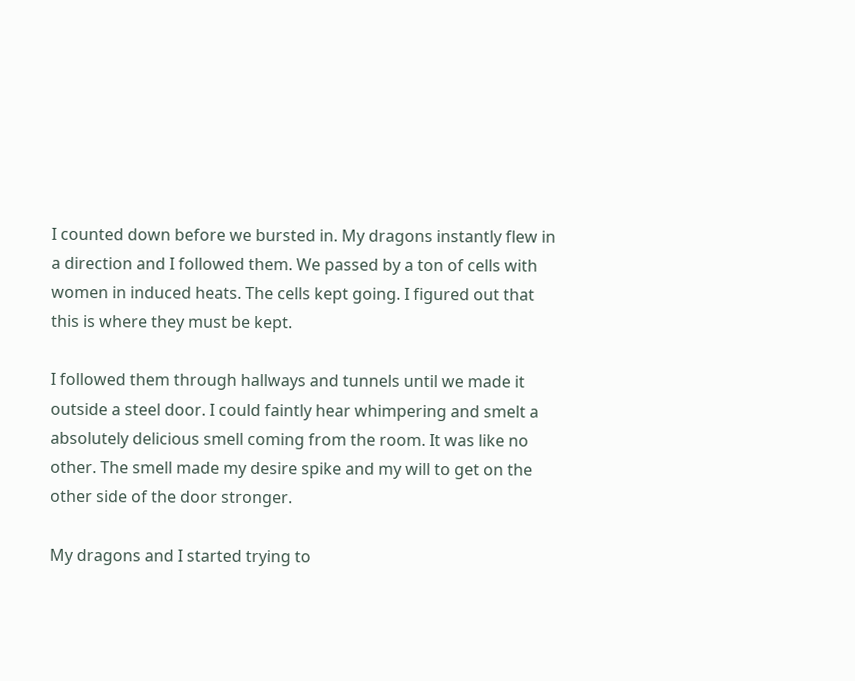I counted down before we bursted in. My dragons instantly flew in a direction and I followed them. We passed by a ton of cells with women in induced heats. The cells kept going. I figured out that this is where they must be kept.

I followed them through hallways and tunnels until we made it outside a steel door. I could faintly hear whimpering and smelt a absolutely delicious smell coming from the room. It was like no other. The smell made my desire spike and my will to get on the other side of the door stronger.

My dragons and I started trying to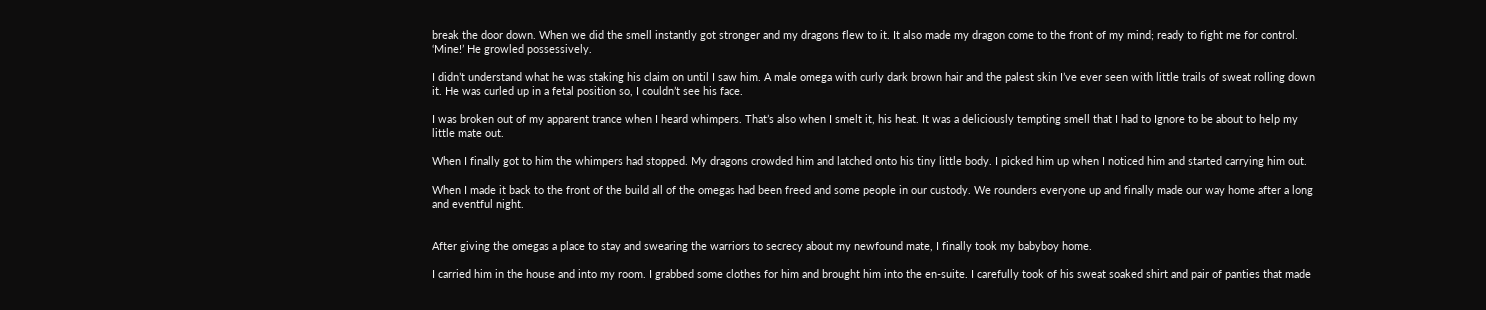break the door down. When we did the smell instantly got stronger and my dragons flew to it. It also made my dragon come to the front of my mind; ready to fight me for control. ‘Mine!’ He growled possessively.

I didn’t understand what he was staking his claim on until I saw him. A male omega with curly dark brown hair and the palest skin I’ve ever seen with little trails of sweat rolling down it. He was curled up in a fetal position so, I couldn’t see his face.

I was broken out of my apparent trance when I heard whimpers. That’s also when I smelt it, his heat. It was a deliciously tempting smell that I had to Ignore to be about to help my little mate out.

When I finally got to him the whimpers had stopped. My dragons crowded him and latched onto his tiny little body. I picked him up when I noticed him and started carrying him out.

When I made it back to the front of the build all of the omegas had been freed and some people in our custody. We rounders everyone up and finally made our way home after a long and eventful night.


After giving the omegas a place to stay and swearing the warriors to secrecy about my newfound mate, I finally took my babyboy home.

I carried him in the house and into my room. I grabbed some clothes for him and brought him into the en-suite. I carefully took of his sweat soaked shirt and pair of panties that made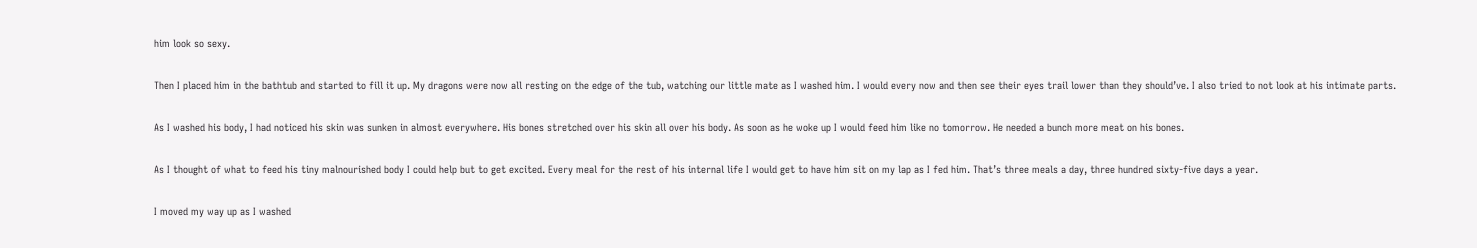him look so sexy.

Then I placed him in the bathtub and started to fill it up. My dragons were now all resting on the edge of the tub, watching our little mate as I washed him. I would every now and then see their eyes trail lower than they should’ve. I also tried to not look at his intimate parts.

As I washed his body, I had noticed his skin was sunken in almost everywhere. His bones stretched over his skin all over his body. As soon as he woke up I would feed him like no tomorrow. He needed a bunch more meat on his bones.

As I thought of what to feed his tiny malnourished body I could help but to get excited. Every meal for the rest of his internal life I would get to have him sit on my lap as I fed him. That’s three meals a day, three hundred sixty-five days a year.

I moved my way up as I washed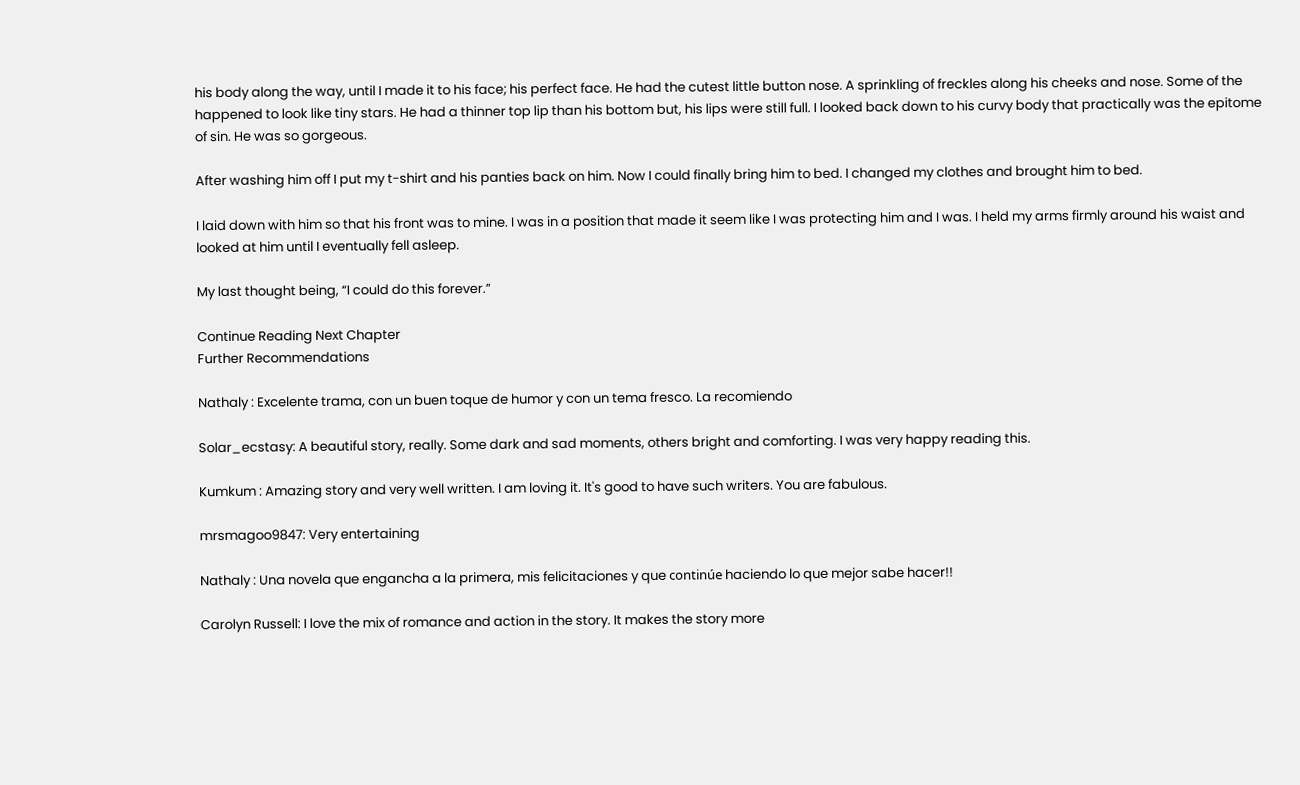his body along the way, until I made it to his face; his perfect face. He had the cutest little button nose. A sprinkling of freckles along his cheeks and nose. Some of the happened to look like tiny stars. He had a thinner top lip than his bottom but, his lips were still full. I looked back down to his curvy body that practically was the epitome of sin. He was so gorgeous.

After washing him off I put my t-shirt and his panties back on him. Now I could finally bring him to bed. I changed my clothes and brought him to bed.

I laid down with him so that his front was to mine. I was in a position that made it seem like I was protecting him and I was. I held my arms firmly around his waist and looked at him until I eventually fell asleep.

My last thought being, “I could do this forever.”

Continue Reading Next Chapter
Further Recommendations

Nathaly : Excelente trama, con un buen toque de humor y con un tema fresco. La recomiendo

Solar_ecstasy: A beautiful story, really. Some dark and sad moments, others bright and comforting. I was very happy reading this.

Kumkum : Amazing story and very well written. I am loving it. It's good to have such writers. You are fabulous.

mrsmagoo9847: Very entertaining

Nathaly : Una novela que engancha a la primera, mis felicitaciones y que continúe haciendo lo que mejor sabe hacer!!

Carolyn Russell: I love the mix of romance and action in the story. It makes the story more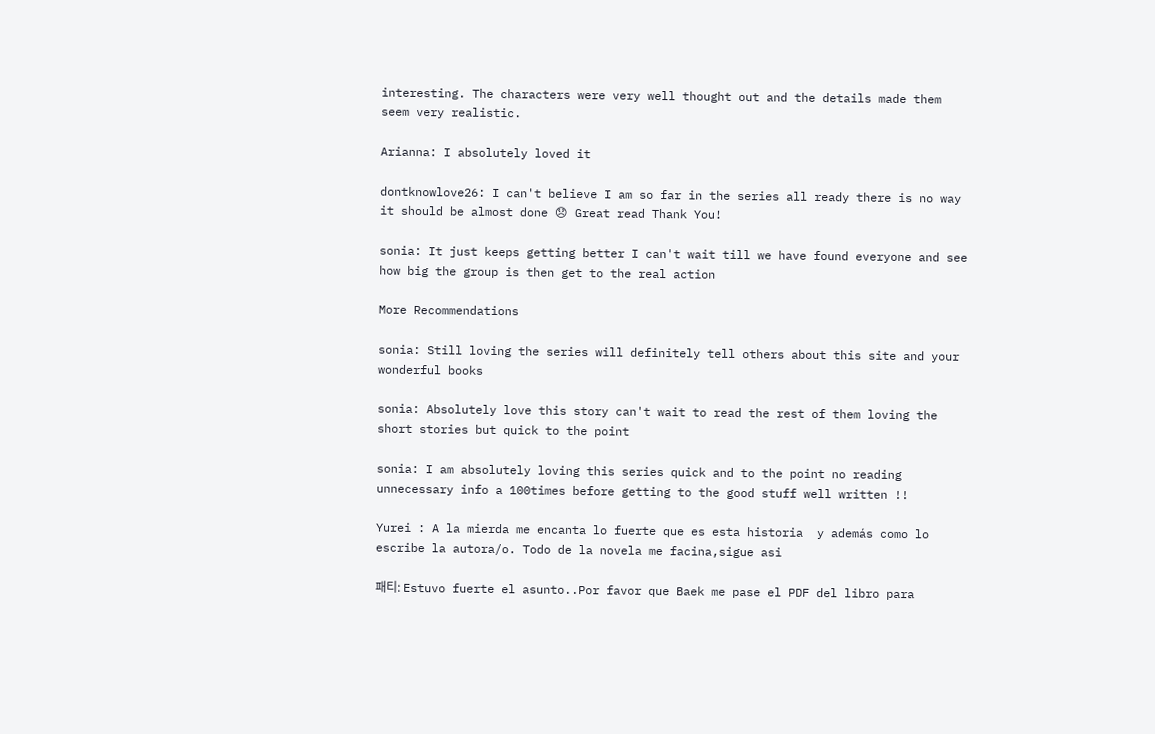interesting. The characters were very well thought out and the details made them seem very realistic.

Arianna: I absolutely loved it

dontknowlove26: I can't believe I am so far in the series all ready there is no way it should be almost done 😞 Great read Thank You!

sonia: It just keeps getting better I can't wait till we have found everyone and see how big the group is then get to the real action

More Recommendations

sonia: Still loving the series will definitely tell others about this site and your wonderful books

sonia: Absolutely love this story can't wait to read the rest of them loving the short stories but quick to the point

sonia: I am absolutely loving this series quick and to the point no reading unnecessary info a 100times before getting to the good stuff well written !!

Yurei : A la mierda me encanta lo fuerte que es esta historia  y además como lo escribe la autora/o. Todo de la novela me facina,sigue asi

패티: Estuvo fuerte el asunto..Por favor que Baek me pase el PDF del libro para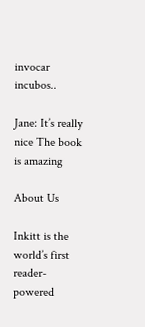invocar incubos..

Jane: It’s really nice The book is amazing

About Us

Inkitt is the world’s first reader-powered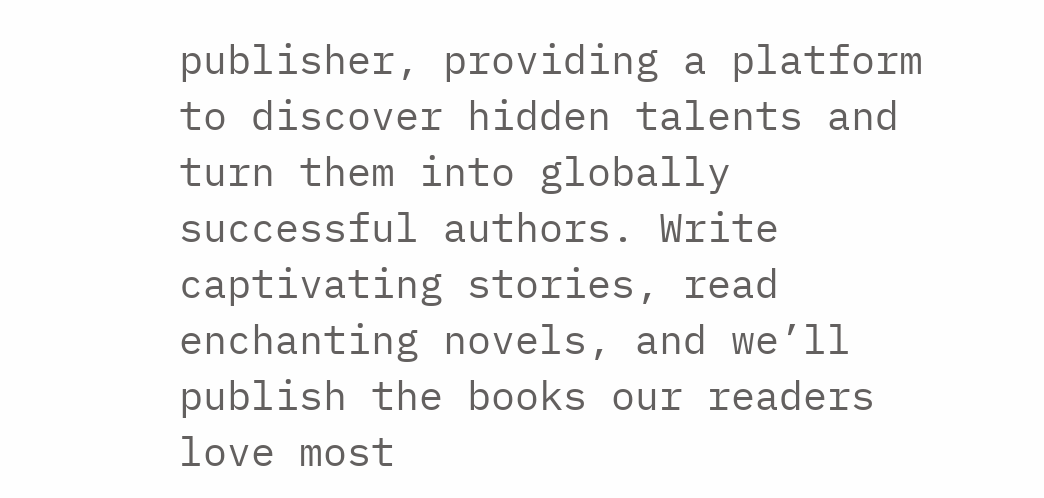publisher, providing a platform to discover hidden talents and turn them into globally successful authors. Write captivating stories, read enchanting novels, and we’ll publish the books our readers love most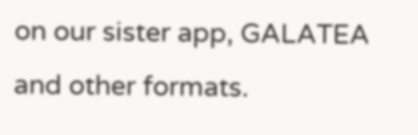on our sister app, GALATEA and other formats.